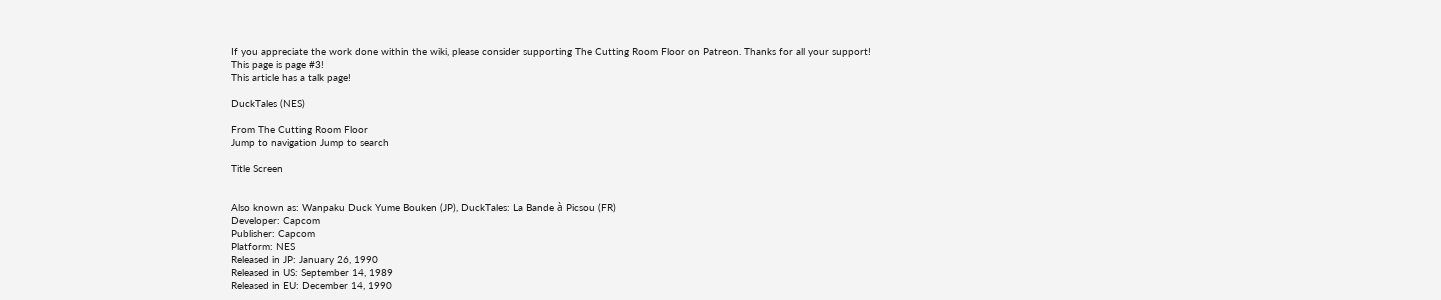If you appreciate the work done within the wiki, please consider supporting The Cutting Room Floor on Patreon. Thanks for all your support!
This page is page #3!
This article has a talk page!

DuckTales (NES)

From The Cutting Room Floor
Jump to navigation Jump to search

Title Screen


Also known as: Wanpaku Duck Yume Bouken (JP), DuckTales: La Bande à Picsou (FR)
Developer: Capcom
Publisher: Capcom
Platform: NES
Released in JP: January 26, 1990
Released in US: September 14, 1989
Released in EU: December 14, 1990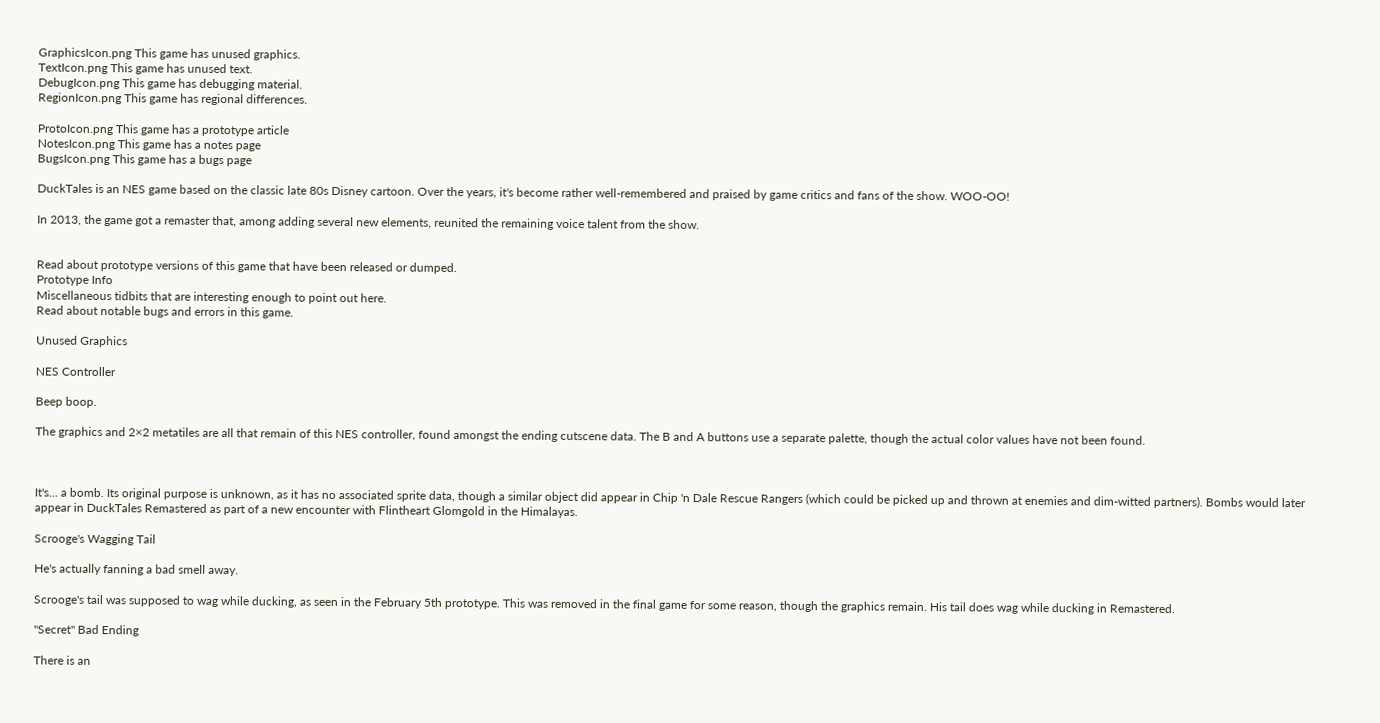GraphicsIcon.png This game has unused graphics.
TextIcon.png This game has unused text.
DebugIcon.png This game has debugging material.
RegionIcon.png This game has regional differences.

ProtoIcon.png This game has a prototype article
NotesIcon.png This game has a notes page
BugsIcon.png This game has a bugs page

DuckTales is an NES game based on the classic late 80s Disney cartoon. Over the years, it's become rather well-remembered and praised by game critics and fans of the show. WOO-OO!

In 2013, the game got a remaster that, among adding several new elements, reunited the remaining voice talent from the show.


Read about prototype versions of this game that have been released or dumped.
Prototype Info
Miscellaneous tidbits that are interesting enough to point out here.
Read about notable bugs and errors in this game.

Unused Graphics

NES Controller

Beep boop.

The graphics and 2×2 metatiles are all that remain of this NES controller, found amongst the ending cutscene data. The B and A buttons use a separate palette, though the actual color values have not been found.



It's... a bomb. Its original purpose is unknown, as it has no associated sprite data, though a similar object did appear in Chip 'n Dale Rescue Rangers (which could be picked up and thrown at enemies and dim-witted partners). Bombs would later appear in DuckTales Remastered as part of a new encounter with Flintheart Glomgold in the Himalayas.

Scrooge's Wagging Tail

He's actually fanning a bad smell away.

Scrooge's tail was supposed to wag while ducking, as seen in the February 5th prototype. This was removed in the final game for some reason, though the graphics remain. His tail does wag while ducking in Remastered.

"Secret" Bad Ending

There is an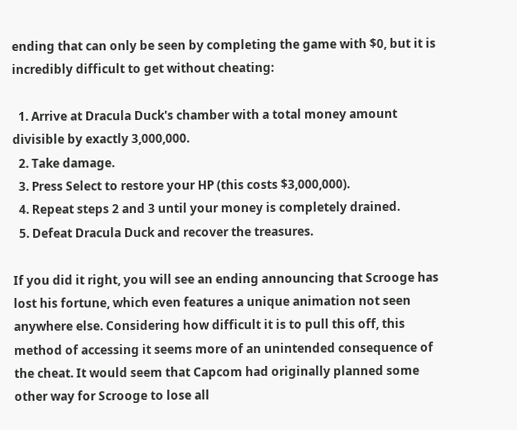ending that can only be seen by completing the game with $0, but it is incredibly difficult to get without cheating:

  1. Arrive at Dracula Duck's chamber with a total money amount divisible by exactly 3,000,000.
  2. Take damage.
  3. Press Select to restore your HP (this costs $3,000,000).
  4. Repeat steps 2 and 3 until your money is completely drained.
  5. Defeat Dracula Duck and recover the treasures.

If you did it right, you will see an ending announcing that Scrooge has lost his fortune, which even features a unique animation not seen anywhere else. Considering how difficult it is to pull this off, this method of accessing it seems more of an unintended consequence of the cheat. It would seem that Capcom had originally planned some other way for Scrooge to lose all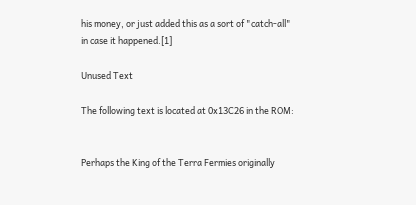his money, or just added this as a sort of "catch-all" in case it happened.[1]

Unused Text

The following text is located at 0x13C26 in the ROM:


Perhaps the King of the Terra Fermies originally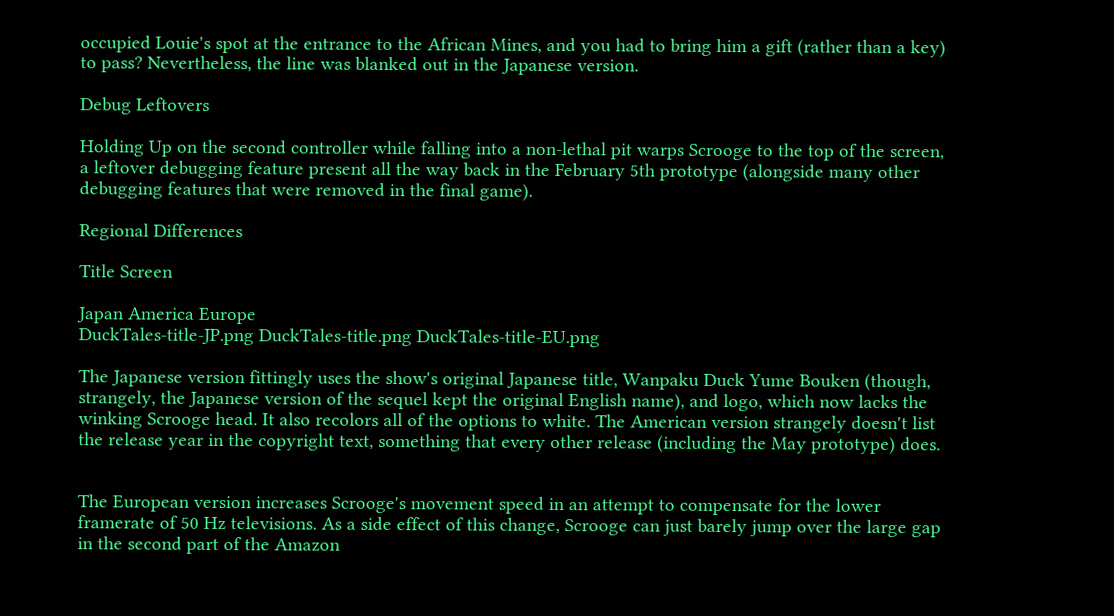occupied Louie's spot at the entrance to the African Mines, and you had to bring him a gift (rather than a key) to pass? Nevertheless, the line was blanked out in the Japanese version.

Debug Leftovers

Holding Up on the second controller while falling into a non-lethal pit warps Scrooge to the top of the screen, a leftover debugging feature present all the way back in the February 5th prototype (alongside many other debugging features that were removed in the final game).

Regional Differences

Title Screen

Japan America Europe
DuckTales-title-JP.png DuckTales-title.png DuckTales-title-EU.png

The Japanese version fittingly uses the show's original Japanese title, Wanpaku Duck Yume Bouken (though, strangely, the Japanese version of the sequel kept the original English name), and logo, which now lacks the winking Scrooge head. It also recolors all of the options to white. The American version strangely doesn't list the release year in the copyright text, something that every other release (including the May prototype) does.


The European version increases Scrooge's movement speed in an attempt to compensate for the lower framerate of 50 Hz televisions. As a side effect of this change, Scrooge can just barely jump over the large gap in the second part of the Amazon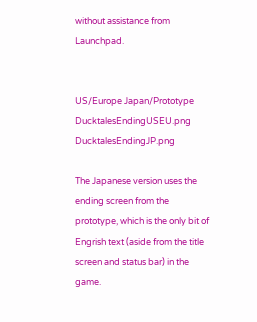without assistance from Launchpad.


US/Europe Japan/Prototype
DucktalesEndingUSEU.png DucktalesEndingJP.png

The Japanese version uses the ending screen from the prototype, which is the only bit of Engrish text (aside from the title screen and status bar) in the game.